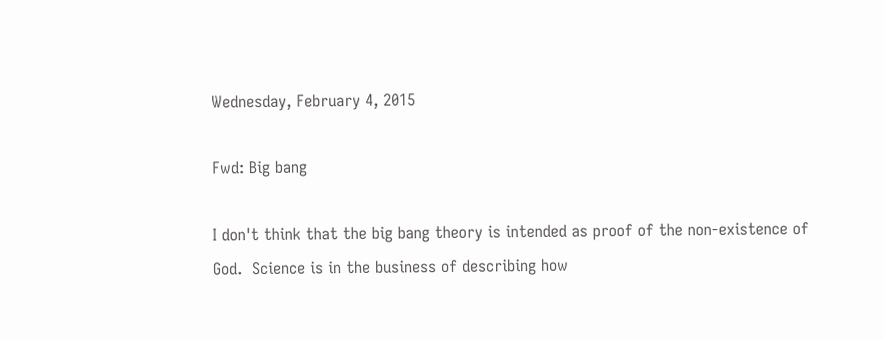Wednesday, February 4, 2015

Fwd: Big bang

I don't think that the big bang theory is intended as proof of the non-existence of God.  Science is in the business of describing how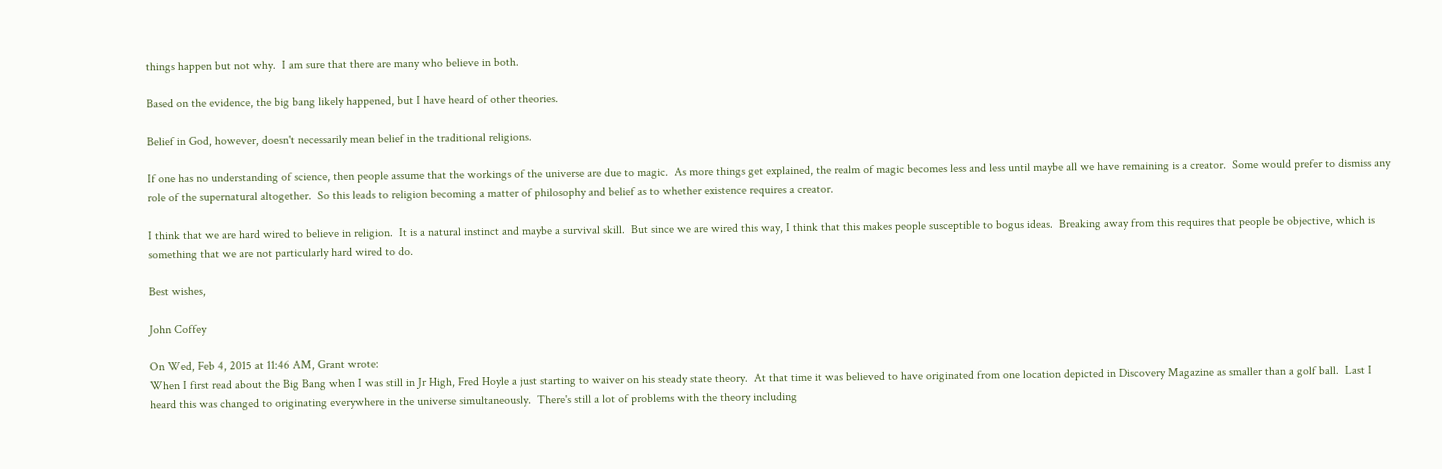things happen but not why.  I am sure that there are many who believe in both.

Based on the evidence, the big bang likely happened, but I have heard of other theories.

Belief in God, however, doesn't necessarily mean belief in the traditional religions.

If one has no understanding of science, then people assume that the workings of the universe are due to magic.  As more things get explained, the realm of magic becomes less and less until maybe all we have remaining is a creator.  Some would prefer to dismiss any role of the supernatural altogether.  So this leads to religion becoming a matter of philosophy and belief as to whether existence requires a creator.

I think that we are hard wired to believe in religion.  It is a natural instinct and maybe a survival skill.  But since we are wired this way, I think that this makes people susceptible to bogus ideas.  Breaking away from this requires that people be objective, which is something that we are not particularly hard wired to do.

Best wishes,

John Coffey

On Wed, Feb 4, 2015 at 11:46 AM, Grant wrote:
When I first read about the Big Bang when I was still in Jr High, Fred Hoyle a just starting to waiver on his steady state theory.  At that time it was believed to have originated from one location depicted in Discovery Magazine as smaller than a golf ball.  Last I heard this was changed to originating everywhere in the universe simultaneously.  There's still a lot of problems with the theory including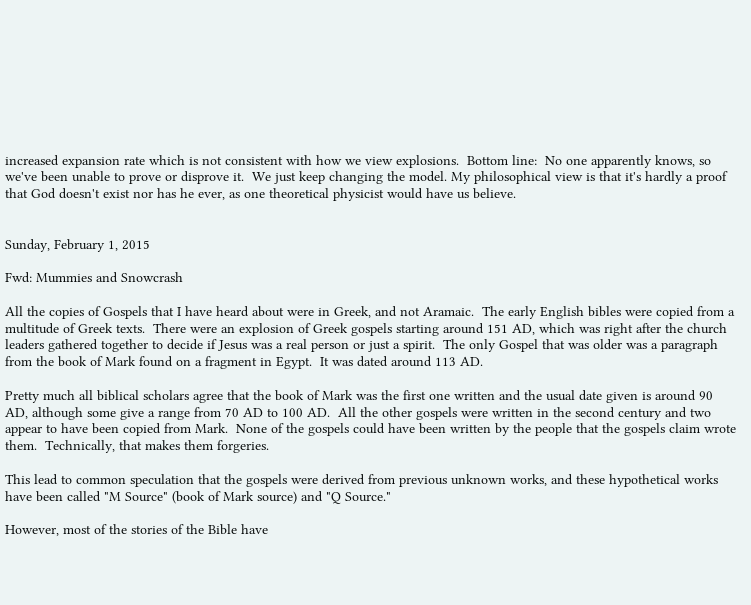increased expansion rate which is not consistent with how we view explosions.  Bottom line:  No one apparently knows, so we've been unable to prove or disprove it.  We just keep changing the model. My philosophical view is that it's hardly a proof that God doesn't exist nor has he ever, as one theoretical physicist would have us believe.


Sunday, February 1, 2015

Fwd: Mummies and Snowcrash

All the copies of Gospels that I have heard about were in Greek, and not Aramaic.  The early English bibles were copied from a multitude of Greek texts.  There were an explosion of Greek gospels starting around 151 AD, which was right after the church leaders gathered together to decide if Jesus was a real person or just a spirit.  The only Gospel that was older was a paragraph from the book of Mark found on a fragment in Egypt.  It was dated around 113 AD.

Pretty much all biblical scholars agree that the book of Mark was the first one written and the usual date given is around 90 AD, although some give a range from 70 AD to 100 AD.  All the other gospels were written in the second century and two appear to have been copied from Mark.  None of the gospels could have been written by the people that the gospels claim wrote them.  Technically, that makes them forgeries.

This lead to common speculation that the gospels were derived from previous unknown works, and these hypothetical works have been called "M Source" (book of Mark source) and "Q Source."

However, most of the stories of the Bible have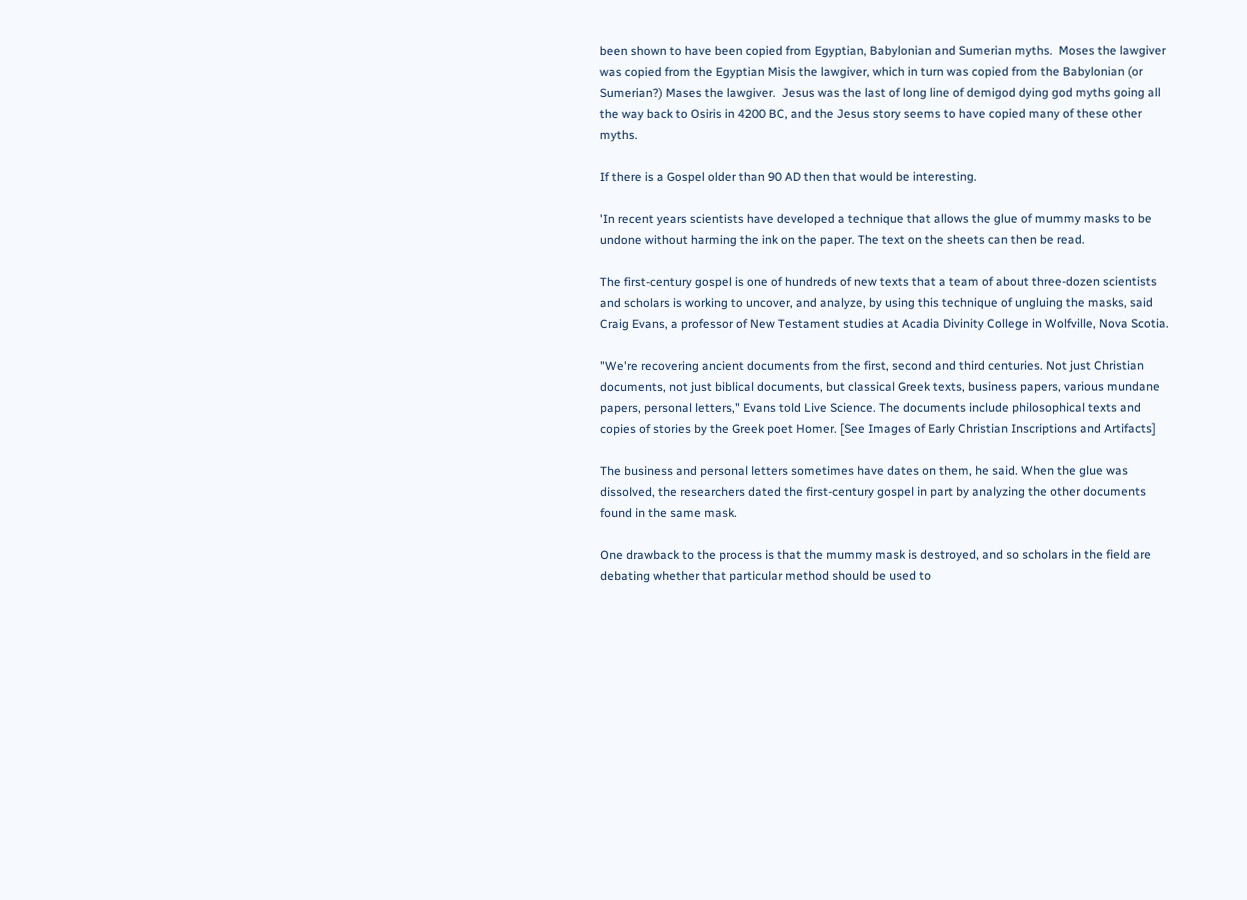been shown to have been copied from Egyptian, Babylonian and Sumerian myths.  Moses the lawgiver was copied from the Egyptian Misis the lawgiver, which in turn was copied from the Babylonian (or Sumerian?) Mases the lawgiver.  Jesus was the last of long line of demigod dying god myths going all the way back to Osiris in 4200 BC, and the Jesus story seems to have copied many of these other myths.

If there is a Gospel older than 90 AD then that would be interesting.

'In recent years scientists have developed a technique that allows the glue of mummy masks to be undone without harming the ink on the paper. The text on the sheets can then be read.

The first-century gospel is one of hundreds of new texts that a team of about three-dozen scientists and scholars is working to uncover, and analyze, by using this technique of ungluing the masks, said Craig Evans, a professor of New Testament studies at Acadia Divinity College in Wolfville, Nova Scotia.

"We're recovering ancient documents from the first, second and third centuries. Not just Christian documents, not just biblical documents, but classical Greek texts, business papers, various mundane papers, personal letters," Evans told Live Science. The documents include philosophical texts and copies of stories by the Greek poet Homer. [See Images of Early Christian Inscriptions and Artifacts]

The business and personal letters sometimes have dates on them, he said. When the glue was dissolved, the researchers dated the first-century gospel in part by analyzing the other documents found in the same mask.

One drawback to the process is that the mummy mask is destroyed, and so scholars in the field are debating whether that particular method should be used to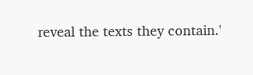reveal the texts they contain.'